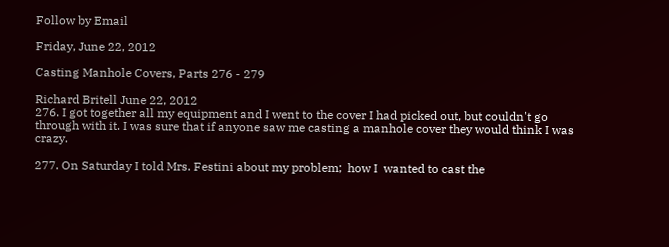Follow by Email

Friday, June 22, 2012

Casting Manhole Covers, Parts 276 - 279

Richard Britell June 22, 2012
276. I got together all my equipment and I went to the cover I had picked out, but couldn't go through with it. I was sure that if anyone saw me casting a manhole cover they would think I was crazy.

277. On Saturday I told Mrs. Festini about my problem;  how I  wanted to cast the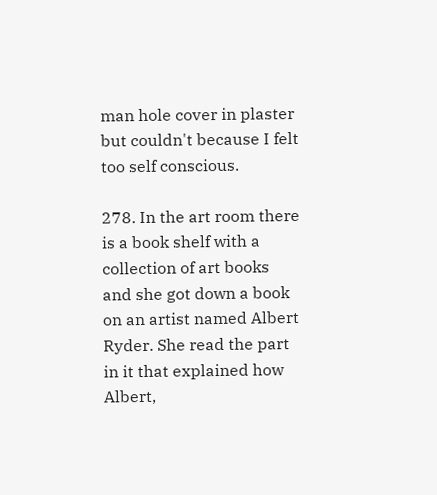man hole cover in plaster but couldn't because I felt too self conscious.

278. In the art room there is a book shelf with a collection of art books and she got down a book on an artist named Albert Ryder. She read the part in it that explained how Albert,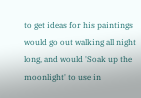to get ideas for his paintings would go out walking all night long, and would 'Soak up the moonlight' to use in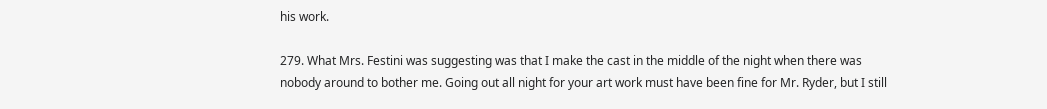his work.

279. What Mrs. Festini was suggesting was that I make the cast in the middle of the night when there was nobody around to bother me. Going out all night for your art work must have been fine for Mr. Ryder, but I still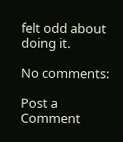felt odd about doing it.

No comments:

Post a Comment